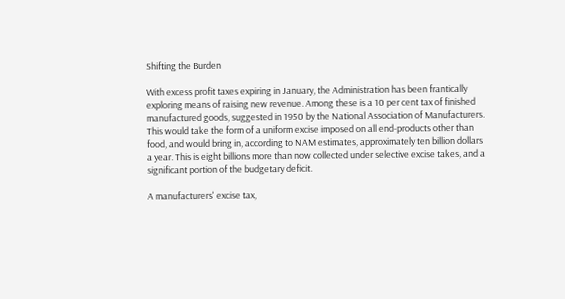Shifting the Burden

With excess profit taxes expiring in January, the Administration has been frantically exploring means of raising new revenue. Among these is a 10 per cent tax of finished manufactured goods, suggested in 1950 by the National Association of Manufacturers. This would take the form of a uniform excise imposed on all end-products other than food, and would bring in, according to NAM estimates, approximately ten billion dollars a year. This is eight billions more than now collected under selective excise takes, and a significant portion of the budgetary deficit.

A manufacturers' excise tax,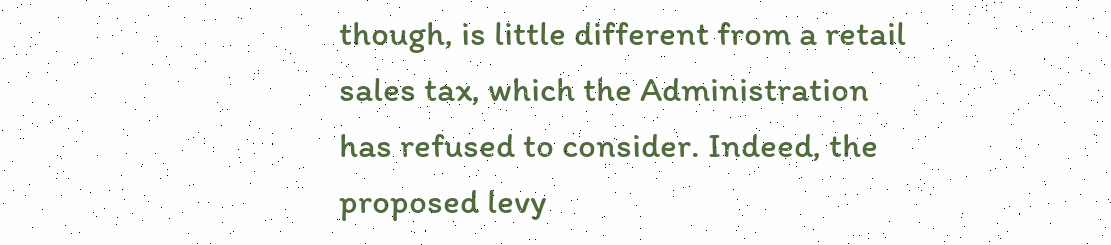though, is little different from a retail sales tax, which the Administration has refused to consider. Indeed, the proposed levy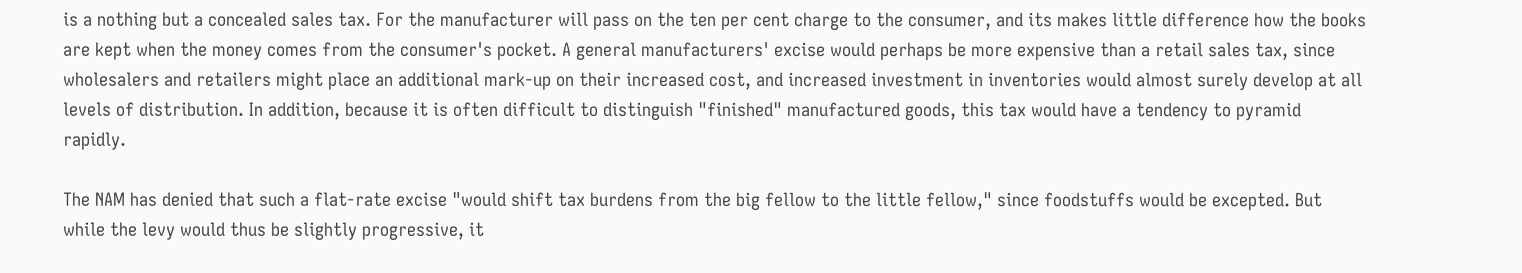is a nothing but a concealed sales tax. For the manufacturer will pass on the ten per cent charge to the consumer, and its makes little difference how the books are kept when the money comes from the consumer's pocket. A general manufacturers' excise would perhaps be more expensive than a retail sales tax, since wholesalers and retailers might place an additional mark-up on their increased cost, and increased investment in inventories would almost surely develop at all levels of distribution. In addition, because it is often difficult to distinguish "finished" manufactured goods, this tax would have a tendency to pyramid rapidly.

The NAM has denied that such a flat-rate excise "would shift tax burdens from the big fellow to the little fellow," since foodstuffs would be excepted. But while the levy would thus be slightly progressive, it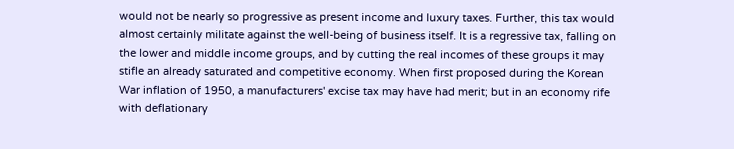would not be nearly so progressive as present income and luxury taxes. Further, this tax would almost certainly militate against the well-being of business itself. It is a regressive tax, falling on the lower and middle income groups, and by cutting the real incomes of these groups it may stifle an already saturated and competitive economy. When first proposed during the Korean War inflation of 1950, a manufacturers' excise tax may have had merit; but in an economy rife with deflationary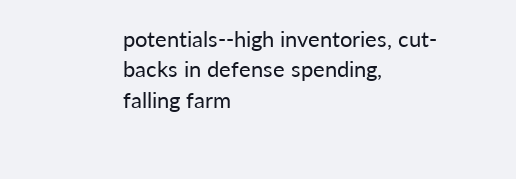potentials--high inventories, cut-backs in defense spending, falling farm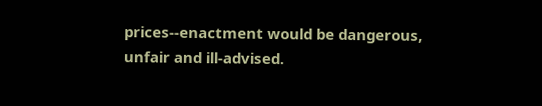prices--enactment would be dangerous, unfair and ill-advised.